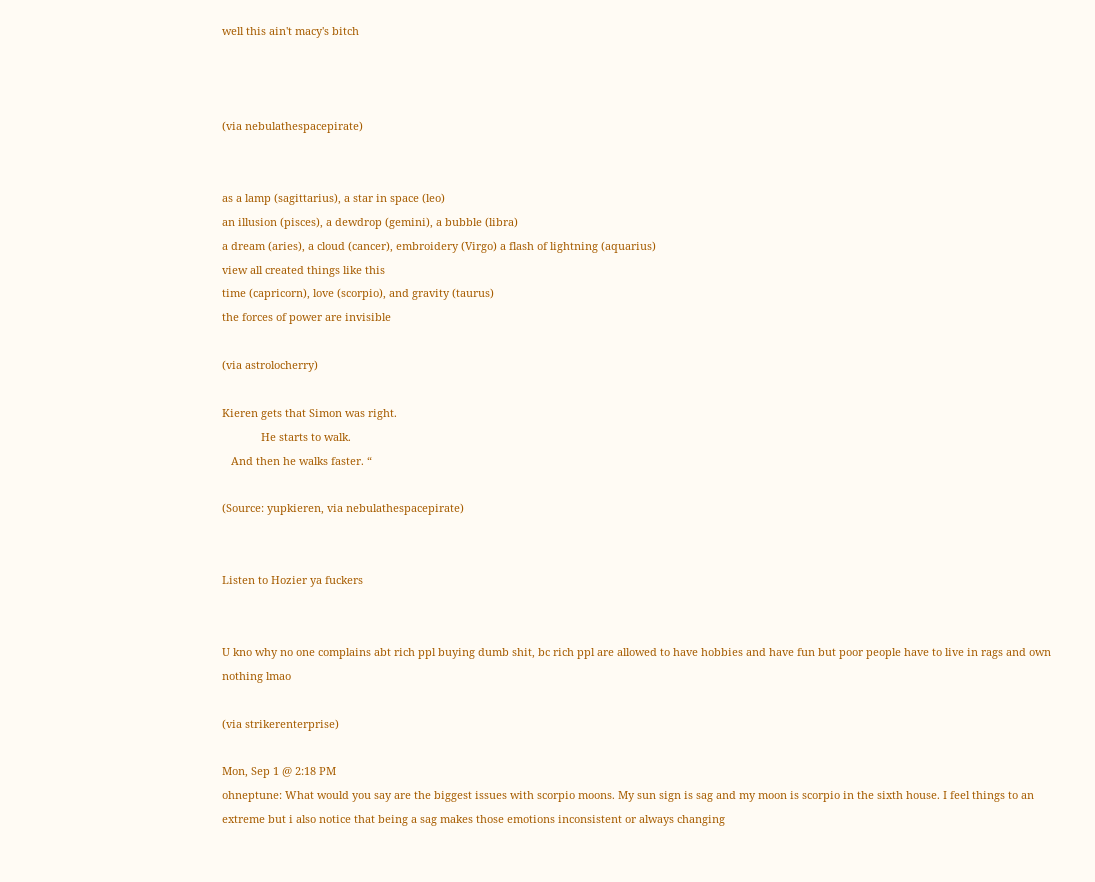well this ain't macy's bitch



(via nebulathespacepirate)


as a lamp (sagittarius), a star in space (leo)
an illusion (pisces), a dewdrop (gemini), a bubble (libra)
a dream (aries), a cloud (cancer), embroidery (Virgo) a flash of lightning (aquarius)
view all created things like this
time (capricorn), love (scorpio), and gravity (taurus)
the forces of power are invisible

(via astrolocherry)

Kieren gets that Simon was right.
             He starts to walk.
   And then he walks faster. “

(Source: yupkieren, via nebulathespacepirate)


Listen to Hozier ya fuckers


U kno why no one complains abt rich ppl buying dumb shit, bc rich ppl are allowed to have hobbies and have fun but poor people have to live in rags and own nothing lmao

(via strikerenterprise)

Mon, Sep 1 @ 2:18 PM
ohneptune: What would you say are the biggest issues with scorpio moons. My sun sign is sag and my moon is scorpio in the sixth house. I feel things to an extreme but i also notice that being a sag makes those emotions inconsistent or always changing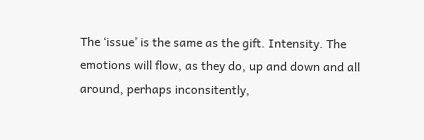The ‘issue’ is the same as the gift. Intensity. The emotions will flow, as they do, up and down and all around, perhaps inconsitently,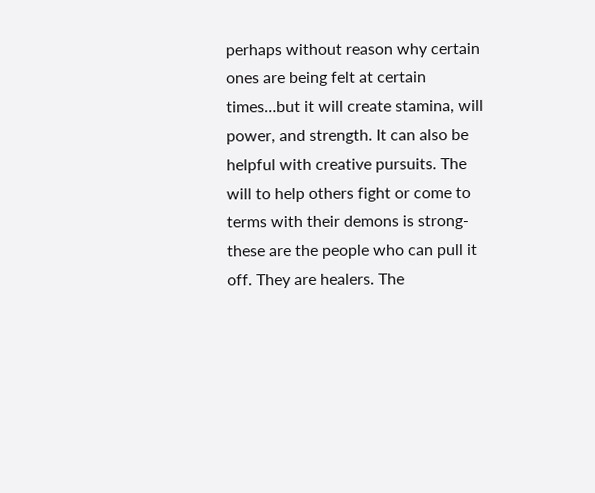perhaps without reason why certain ones are being felt at certain times…but it will create stamina, will power, and strength. It can also be helpful with creative pursuits. The will to help others fight or come to terms with their demons is strong- these are the people who can pull it off. They are healers. The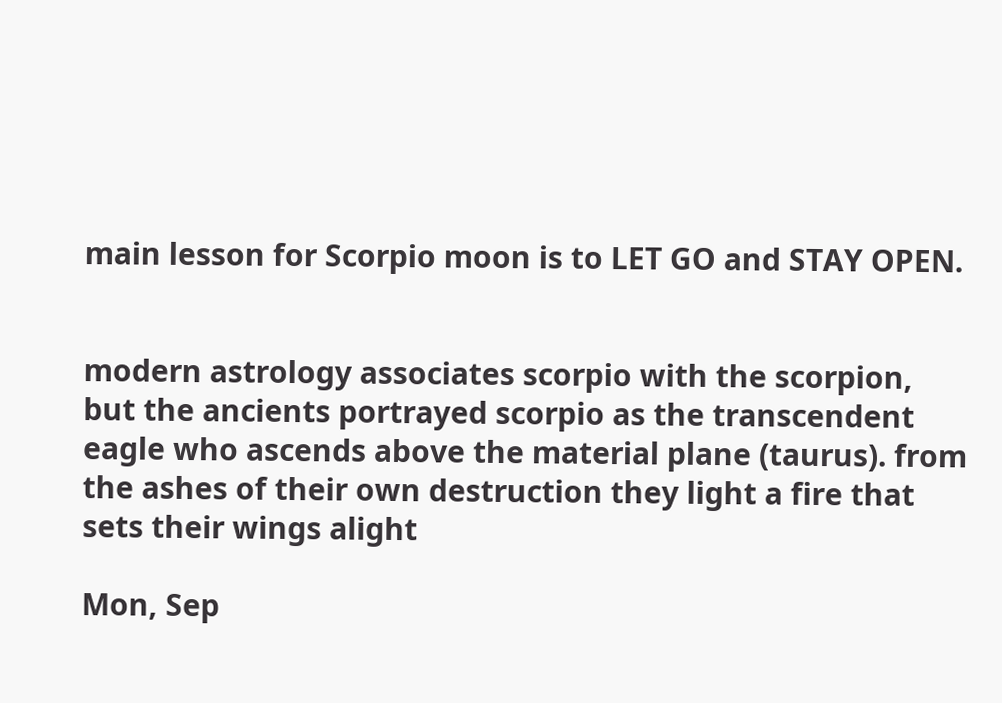main lesson for Scorpio moon is to LET GO and STAY OPEN.


modern astrology associates scorpio with the scorpion, but the ancients portrayed scorpio as the transcendent eagle who ascends above the material plane (taurus). from the ashes of their own destruction they light a fire that sets their wings alight

Mon, Sep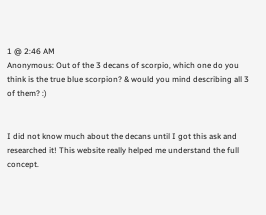1 @ 2:46 AM
Anonymous: Out of the 3 decans of scorpio, which one do you think is the true blue scorpion? & would you mind describing all 3 of them? :)


I did not know much about the decans until I got this ask and researched it! This website really helped me understand the full concept.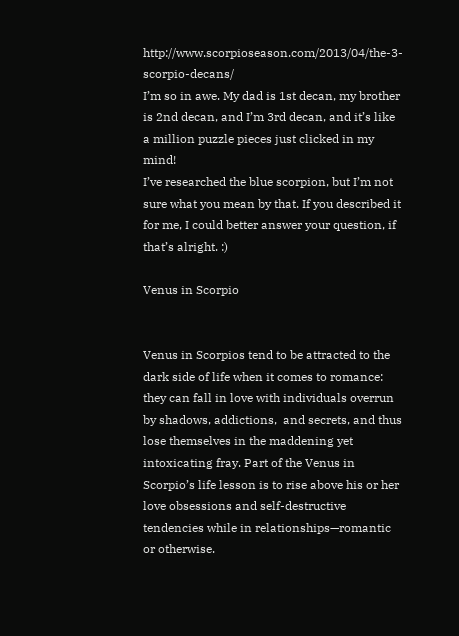http://www.scorpioseason.com/2013/04/the-3-scorpio-decans/
I’m so in awe. My dad is 1st decan, my brother is 2nd decan, and I’m 3rd decan, and it’s like a million puzzle pieces just clicked in my mind!
I’ve researched the blue scorpion, but I’m not sure what you mean by that. If you described it for me, I could better answer your question, if that’s alright. :)

Venus in Scorpio


Venus in Scorpios tend to be attracted to the dark side of life when it comes to romance: they can fall in love with individuals overrun by shadows, addictions,  and secrets, and thus lose themselves in the maddening yet intoxicating fray. Part of the Venus in Scorpio’s life lesson is to rise above his or her love obsessions and self-destructive tendencies while in relationships—romantic or otherwise.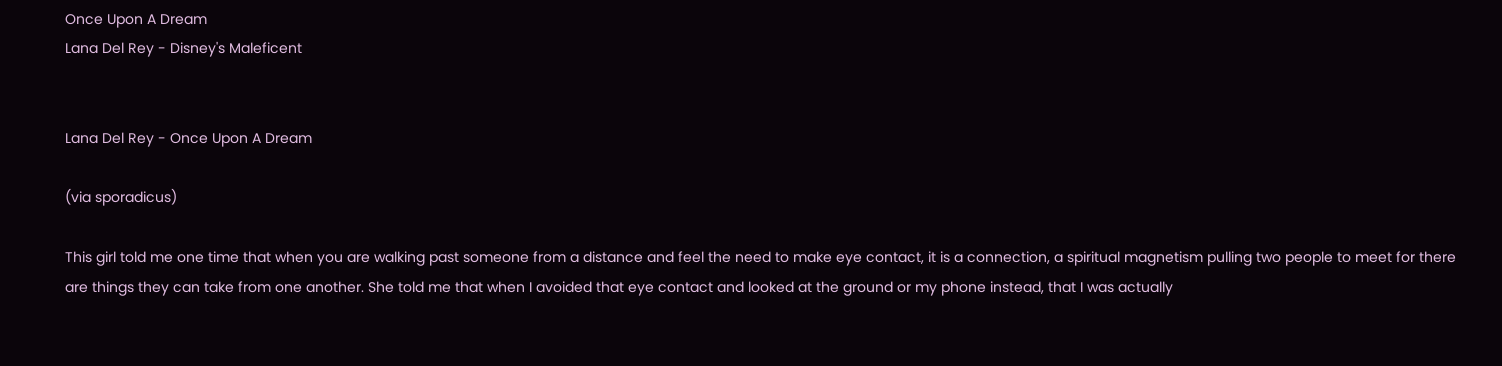Once Upon A Dream
Lana Del Rey - Disney's Maleficent


Lana Del Rey - Once Upon A Dream

(via sporadicus)

This girl told me one time that when you are walking past someone from a distance and feel the need to make eye contact, it is a connection, a spiritual magnetism pulling two people to meet for there are things they can take from one another. She told me that when I avoided that eye contact and looked at the ground or my phone instead, that I was actually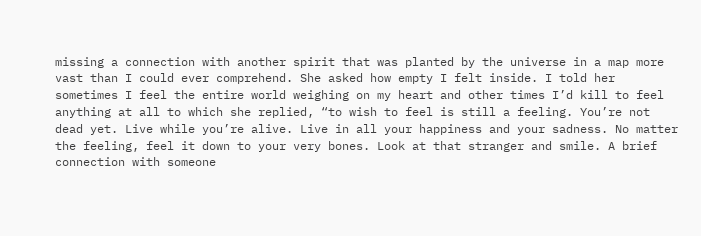missing a connection with another spirit that was planted by the universe in a map more vast than I could ever comprehend. She asked how empty I felt inside. I told her sometimes I feel the entire world weighing on my heart and other times I’d kill to feel anything at all to which she replied, “to wish to feel is still a feeling. You’re not dead yet. Live while you’re alive. Live in all your happiness and your sadness. No matter the feeling, feel it down to your very bones. Look at that stranger and smile. A brief connection with someone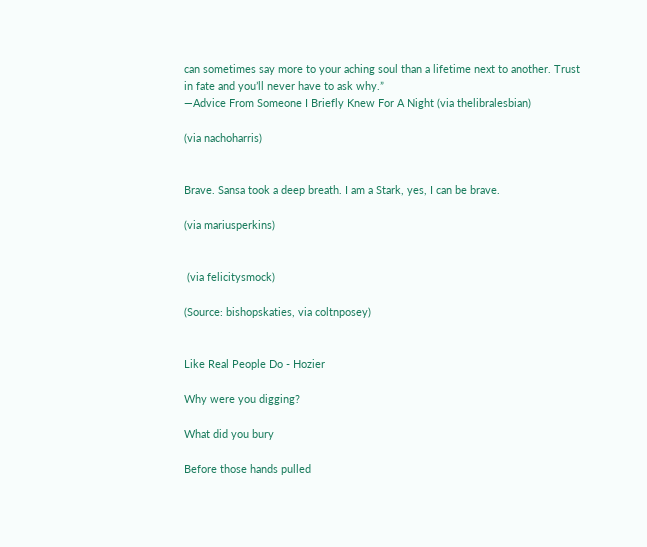can sometimes say more to your aching soul than a lifetime next to another. Trust in fate and you’ll never have to ask why.”
—Advice From Someone I Briefly Knew For A Night (via thelibralesbian)

(via nachoharris)


Brave. Sansa took a deep breath. I am a Stark, yes, I can be brave.

(via mariusperkins)


 (via felicitysmock)

(Source: bishopskaties, via coltnposey)


Like Real People Do - Hozier

Why were you digging?

What did you bury

Before those hands pulled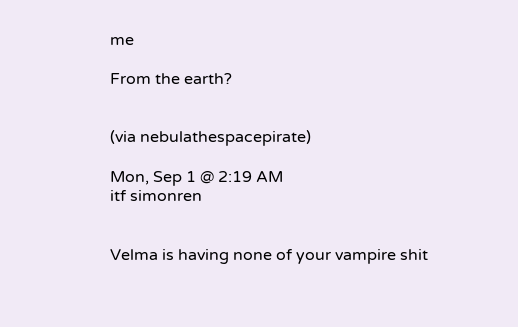me

From the earth?


(via nebulathespacepirate)

Mon, Sep 1 @ 2:19 AM
itf simonren


Velma is having none of your vampire shit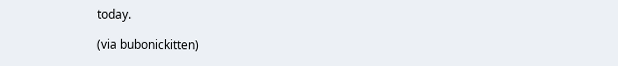today.

(via bubonickitten)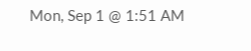Mon, Sep 1 @ 1:51 AM